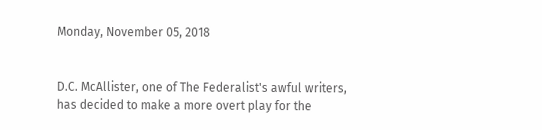Monday, November 05, 2018


D.C. McAllister, one of The Federalist's awful writers, has decided to make a more overt play for the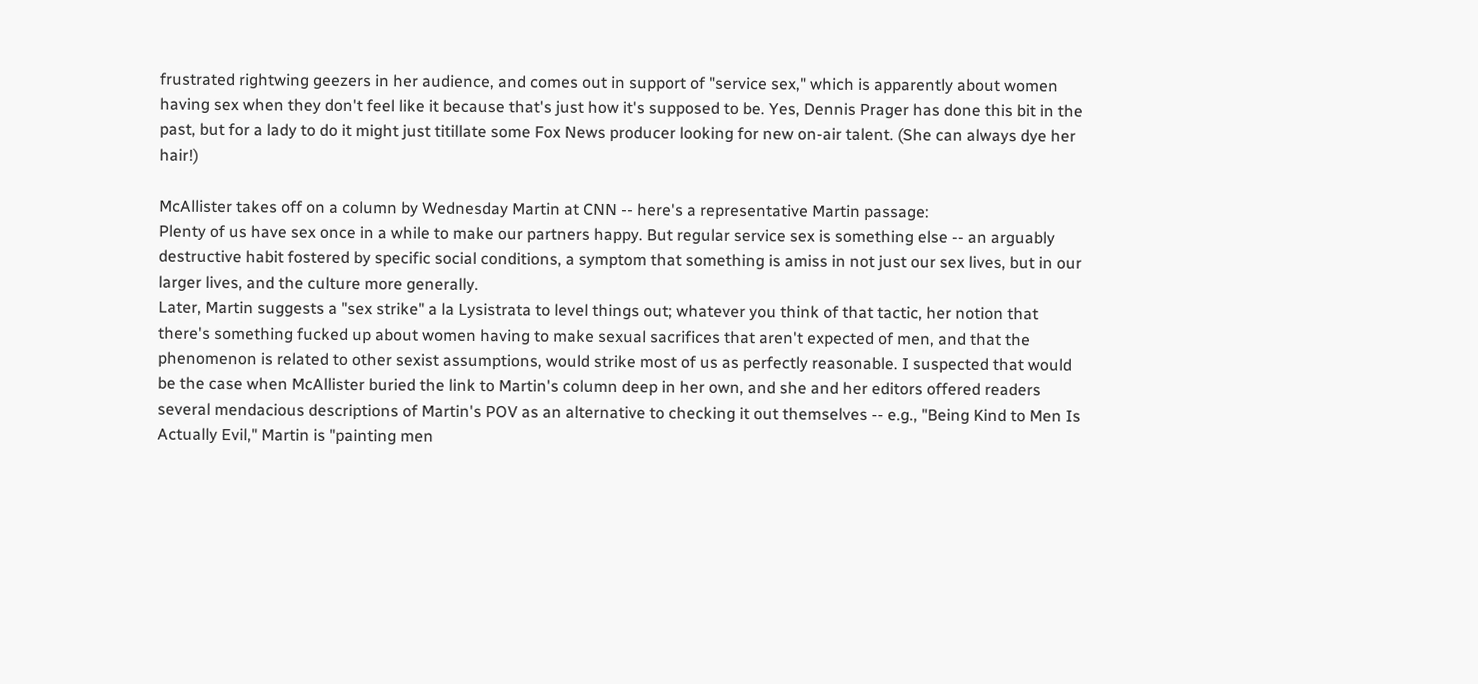frustrated rightwing geezers in her audience, and comes out in support of "service sex," which is apparently about women having sex when they don't feel like it because that's just how it's supposed to be. Yes, Dennis Prager has done this bit in the past, but for a lady to do it might just titillate some Fox News producer looking for new on-air talent. (She can always dye her hair!)

McAllister takes off on a column by Wednesday Martin at CNN -- here's a representative Martin passage:
Plenty of us have sex once in a while to make our partners happy. But regular service sex is something else -- an arguably destructive habit fostered by specific social conditions, a symptom that something is amiss in not just our sex lives, but in our larger lives, and the culture more generally.
Later, Martin suggests a "sex strike" a la Lysistrata to level things out; whatever you think of that tactic, her notion that there's something fucked up about women having to make sexual sacrifices that aren't expected of men, and that the phenomenon is related to other sexist assumptions, would strike most of us as perfectly reasonable. I suspected that would be the case when McAllister buried the link to Martin's column deep in her own, and she and her editors offered readers several mendacious descriptions of Martin's POV as an alternative to checking it out themselves -- e.g., "Being Kind to Men Is Actually Evil," Martin is "painting men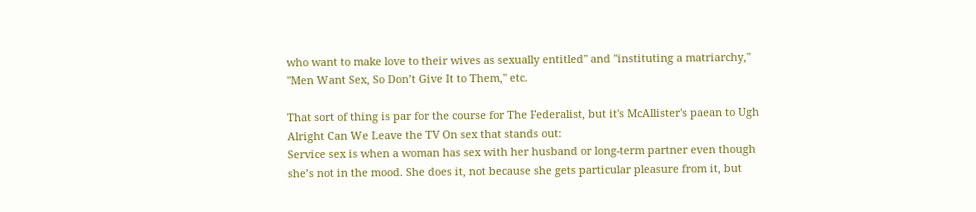who want to make love to their wives as sexually entitled" and "instituting a matriarchy," "Men Want Sex, So Don’t Give It to Them," etc.

That sort of thing is par for the course for The Federalist, but it's McAllister's paean to Ugh Alright Can We Leave the TV On sex that stands out:
Service sex is when a woman has sex with her husband or long-term partner even though she’s not in the mood. She does it, not because she gets particular pleasure from it, but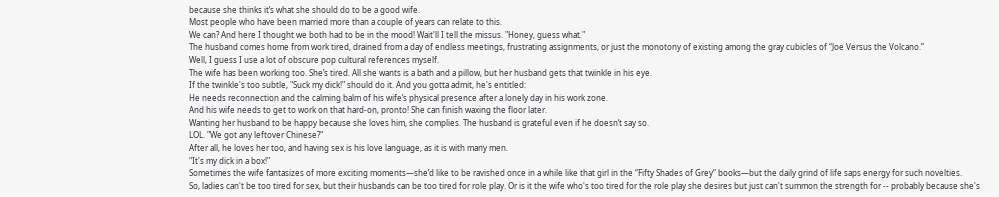because she thinks it’s what she should do to be a good wife.
Most people who have been married more than a couple of years can relate to this.
We can? And here I thought we both had to be in the mood! Wait'll I tell the missus. "Honey, guess what."
The husband comes home from work tired, drained from a day of endless meetings, frustrating assignments, or just the monotony of existing among the gray cubicles of “Joe Versus the Volcano.”
Well, I guess I use a lot of obscure pop cultural references myself.
The wife has been working too. She’s tired. All she wants is a bath and a pillow, but her husband gets that twinkle in his eye.
If the twinkle's too subtle, "Suck my dick!" should do it. And you gotta admit, he's entitled:
He needs reconnection and the calming balm of his wife’s physical presence after a lonely day in his work zone.
And his wife needs to get to work on that hard-on, pronto! She can finish waxing the floor later.
Wanting her husband to be happy because she loves him, she complies. The husband is grateful even if he doesn’t say so.
LOL. "We got any leftover Chinese?"
After all, he loves her too, and having sex is his love language, as it is with many men.
"It's my dick in a box!"
Sometimes the wife fantasizes of more exciting moments—she’d like to be ravished once in a while like that girl in the “Fifty Shades of Grey” books—but the daily grind of life saps energy for such novelties.
So, ladies can't be too tired for sex, but their husbands can be too tired for role play. Or is it the wife who's too tired for the role play she desires but just can't summon the strength for -- probably because she's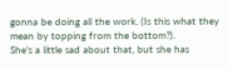gonna be doing all the work. (Is this what they mean by topping from the bottom?).
She’s a little sad about that, but she has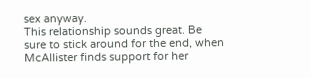sex anyway.
This relationship sounds great. Be sure to stick around for the end, when McAllister finds support for her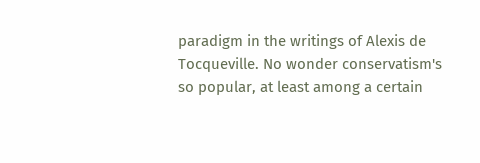paradigm in the writings of Alexis de Tocqueville. No wonder conservatism's so popular, at least among a certain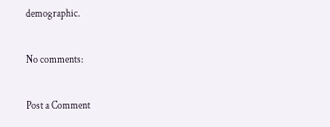demographic.

No comments:

Post a Comment